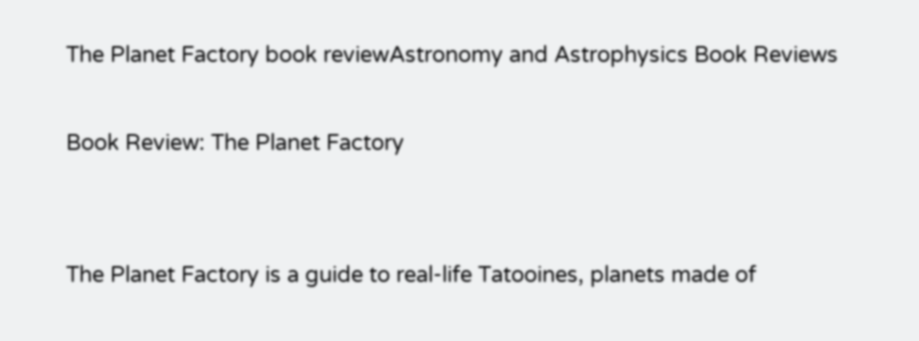The Planet Factory book reviewAstronomy and Astrophysics Book Reviews

Book Review: The Planet Factory


The Planet Factory is a guide to real-life Tatooines, planets made of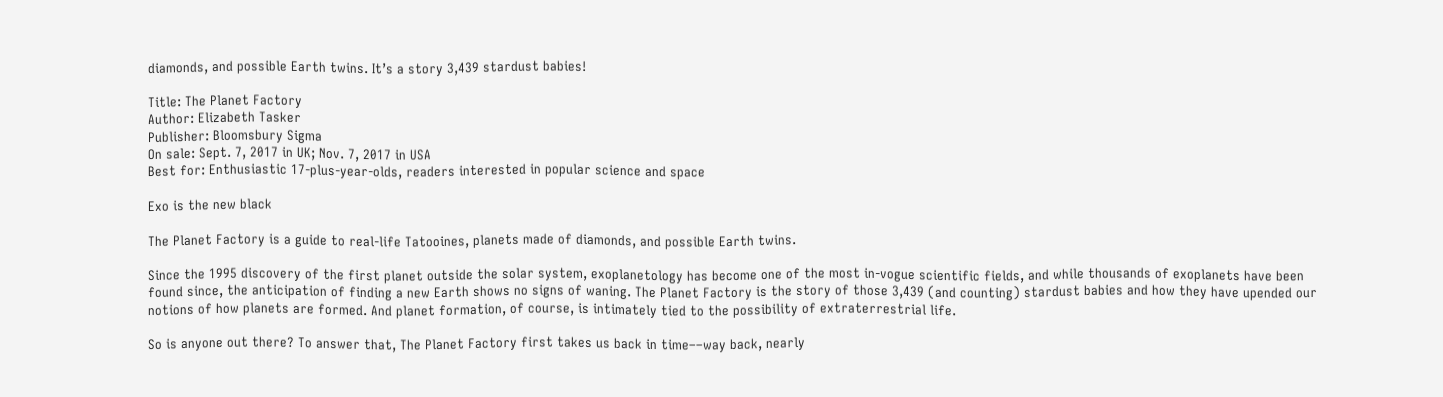diamonds, and possible Earth twins. It’s a story 3,439 stardust babies!

Title: The Planet Factory
Author: Elizabeth Tasker
Publisher: Bloomsbury Sigma
On sale: Sept. 7, 2017 in UK; Nov. 7, 2017 in USA
Best for: Enthusiastic 17-plus-year-olds, readers interested in popular science and space

Exo is the new black

The Planet Factory is a guide to real-life Tatooines, planets made of diamonds, and possible Earth twins.

Since the 1995 discovery of the first planet outside the solar system, exoplanetology has become one of the most in-vogue scientific fields, and while thousands of exoplanets have been found since, the anticipation of finding a new Earth shows no signs of waning. The Planet Factory is the story of those 3,439 (and counting) stardust babies and how they have upended our notions of how planets are formed. And planet formation, of course, is intimately tied to the possibility of extraterrestrial life.

So is anyone out there? To answer that, The Planet Factory first takes us back in time––way back, nearly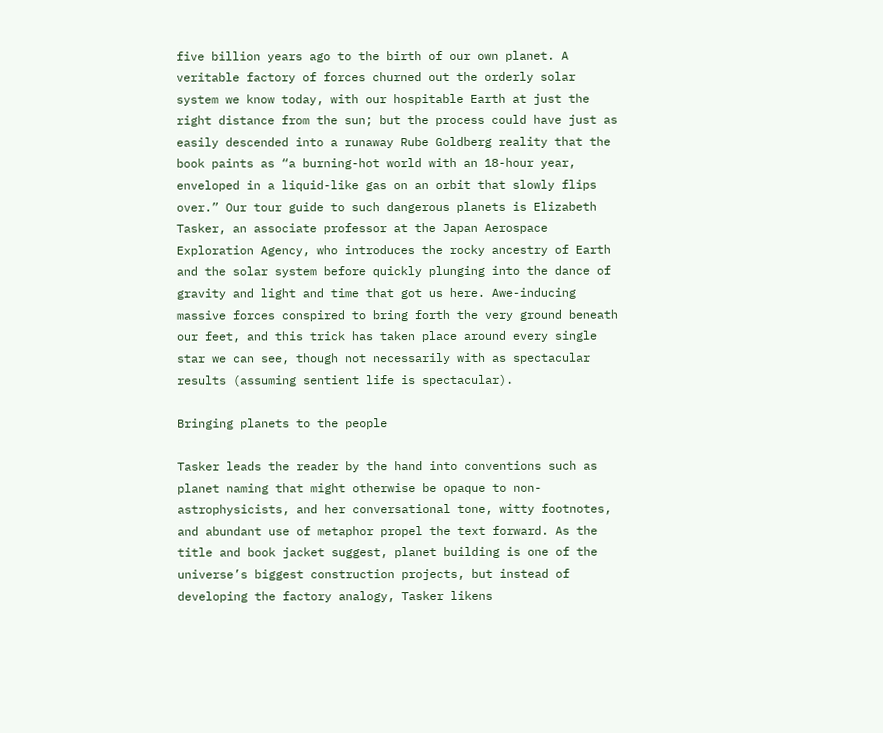five billion years ago to the birth of our own planet. A veritable factory of forces churned out the orderly solar system we know today, with our hospitable Earth at just the right distance from the sun; but the process could have just as easily descended into a runaway Rube Goldberg reality that the book paints as “a burning-hot world with an 18-hour year, enveloped in a liquid-like gas on an orbit that slowly flips over.” Our tour guide to such dangerous planets is Elizabeth Tasker, an associate professor at the Japan Aerospace Exploration Agency, who introduces the rocky ancestry of Earth and the solar system before quickly plunging into the dance of gravity and light and time that got us here. Awe-inducing massive forces conspired to bring forth the very ground beneath our feet, and this trick has taken place around every single star we can see, though not necessarily with as spectacular results (assuming sentient life is spectacular).

Bringing planets to the people

Tasker leads the reader by the hand into conventions such as planet naming that might otherwise be opaque to non-astrophysicists, and her conversational tone, witty footnotes, and abundant use of metaphor propel the text forward. As the title and book jacket suggest, planet building is one of the universe’s biggest construction projects, but instead of developing the factory analogy, Tasker likens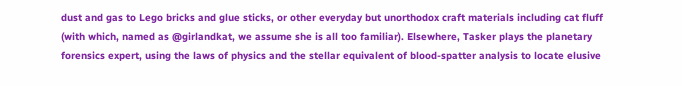dust and gas to Lego bricks and glue sticks, or other everyday but unorthodox craft materials including cat fluff (with which, named as @girlandkat, we assume she is all too familiar). Elsewhere, Tasker plays the planetary forensics expert, using the laws of physics and the stellar equivalent of blood-spatter analysis to locate elusive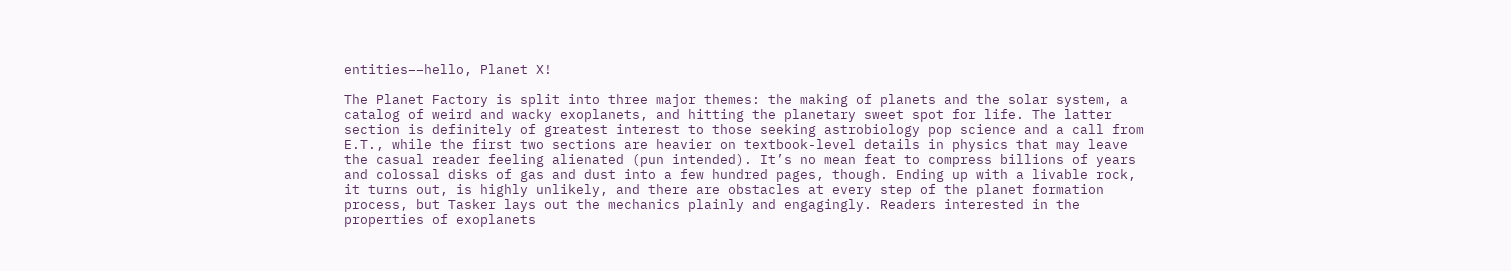entities––hello, Planet X!

The Planet Factory is split into three major themes: the making of planets and the solar system, a catalog of weird and wacky exoplanets, and hitting the planetary sweet spot for life. The latter section is definitely of greatest interest to those seeking astrobiology pop science and a call from E.T., while the first two sections are heavier on textbook-level details in physics that may leave the casual reader feeling alienated (pun intended). It’s no mean feat to compress billions of years and colossal disks of gas and dust into a few hundred pages, though. Ending up with a livable rock, it turns out, is highly unlikely, and there are obstacles at every step of the planet formation process, but Tasker lays out the mechanics plainly and engagingly. Readers interested in the properties of exoplanets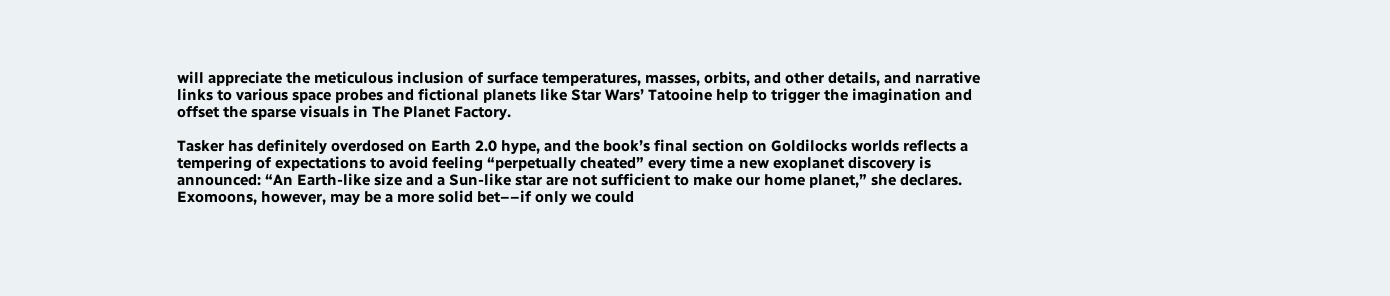will appreciate the meticulous inclusion of surface temperatures, masses, orbits, and other details, and narrative links to various space probes and fictional planets like Star Wars’ Tatooine help to trigger the imagination and offset the sparse visuals in The Planet Factory.

Tasker has definitely overdosed on Earth 2.0 hype, and the book’s final section on Goldilocks worlds reflects a tempering of expectations to avoid feeling “perpetually cheated” every time a new exoplanet discovery is announced: “An Earth-like size and a Sun-like star are not sufficient to make our home planet,” she declares. Exomoons, however, may be a more solid bet––if only we could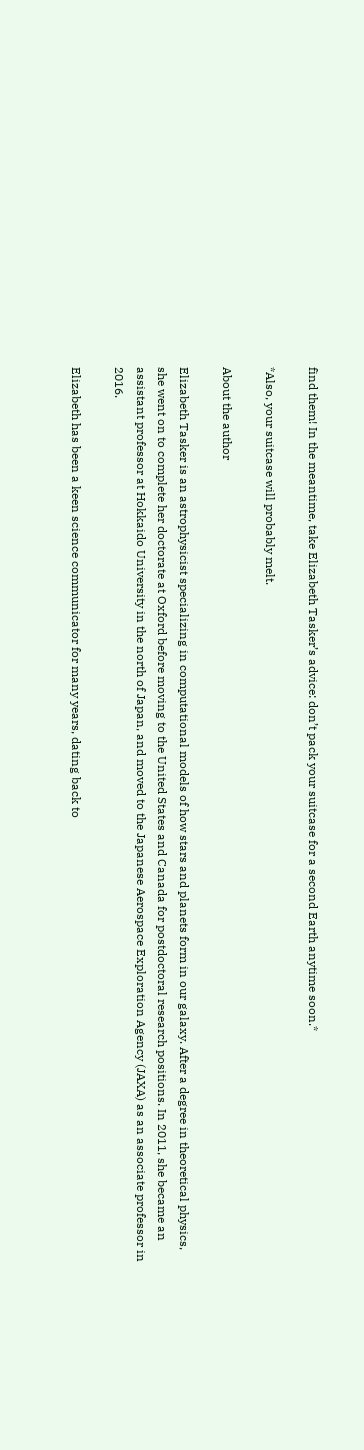find them! In the meantime, take Elizabeth Tasker’s advice: don’t pack your suitcase for a second Earth anytime soon.*

*Also, your suitcase will probably melt.

About the author

Elizabeth Tasker is an astrophysicist specializing in computational models of how stars and planets form in our galaxy. After a degree in theoretical physics, she went on to complete her doctorate at Oxford before moving to the United States and Canada for postdoctoral research positions. In 2011, she became an assistant professor at Hokkaido University in the north of Japan, and moved to the Japanese Aerospace Exploration Agency (JAXA) as an associate professor in 2016.

Elizabeth has been a keen science communicator for many years, dating back to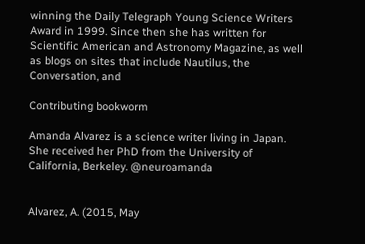winning the Daily Telegraph Young Science Writers Award in 1999. Since then she has written for Scientific American and Astronomy Magazine, as well as blogs on sites that include Nautilus, the Conversation, and

Contributing bookworm

Amanda Alvarez is a science writer living in Japan. She received her PhD from the University of California, Berkeley. @neuroamanda


Alvarez, A. (2015, May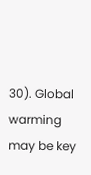30). Global warming may be key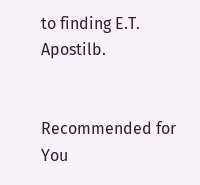to finding E.T. Apostilb.


Recommended for You